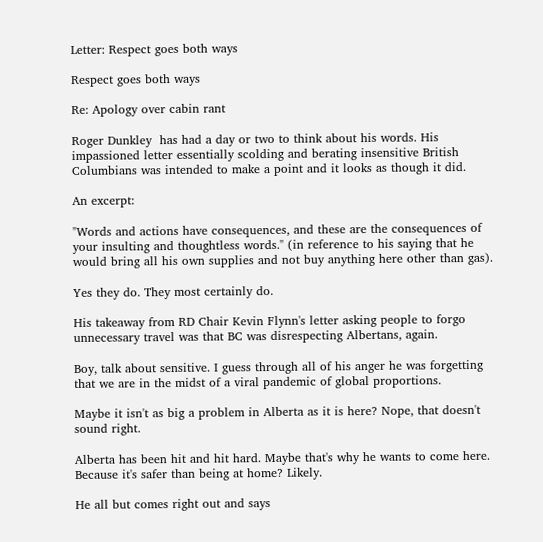Letter: Respect goes both ways

Respect goes both ways

Re: Apology over cabin rant

Roger Dunkley  has had a day or two to think about his words. His impassioned letter essentially scolding and berating insensitive British Columbians was intended to make a point and it looks as though it did.

An excerpt:

"Words and actions have consequences, and these are the consequences of your insulting and thoughtless words." (in reference to his saying that he would bring all his own supplies and not buy anything here other than gas).

Yes they do. They most certainly do.

His takeaway from RD Chair Kevin Flynn's letter asking people to forgo unnecessary travel was that BC was disrespecting Albertans, again.

Boy, talk about sensitive. I guess through all of his anger he was forgetting that we are in the midst of a viral pandemic of global proportions.

Maybe it isn't as big a problem in Alberta as it is here? Nope, that doesn't sound right.

Alberta has been hit and hit hard. Maybe that's why he wants to come here. Because it's safer than being at home? Likely.

He all but comes right out and says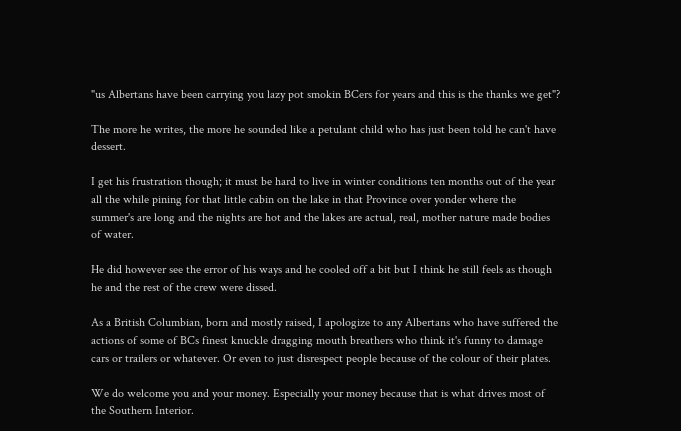"us Albertans have been carrying you lazy pot smokin BCers for years and this is the thanks we get"?

The more he writes, the more he sounded like a petulant child who has just been told he can't have dessert.

I get his frustration though; it must be hard to live in winter conditions ten months out of the year all the while pining for that little cabin on the lake in that Province over yonder where the summer's are long and the nights are hot and the lakes are actual, real, mother nature made bodies of water.

He did however see the error of his ways and he cooled off a bit but I think he still feels as though he and the rest of the crew were dissed.

As a British Columbian, born and mostly raised, I apologize to any Albertans who have suffered the actions of some of BCs finest knuckle dragging mouth breathers who think it's funny to damage cars or trailers or whatever. Or even to just disrespect people because of the colour of their plates.

We do welcome you and your money. Especially your money because that is what drives most of the Southern Interior.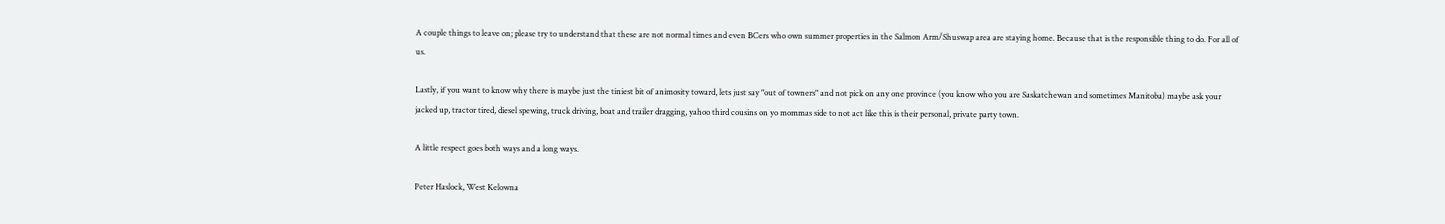A couple things to leave on; please try to understand that these are not normal times and even BCers who own summer properties in the Salmon Arm/Shuswap area are staying home. Because that is the responsible thing to do. For all of us.

Lastly, if you want to know why there is maybe just the tiniest bit of animosity toward, lets just say "out of towners" and not pick on any one province (you know who you are Saskatchewan and sometimes Manitoba) maybe ask your jacked up, tractor tired, diesel spewing, truck driving, boat and trailer dragging, yahoo third cousins on yo mommas side to not act like this is their personal, private party town.

A little respect goes both ways and a long ways.

Peter Haslock, West Kelowna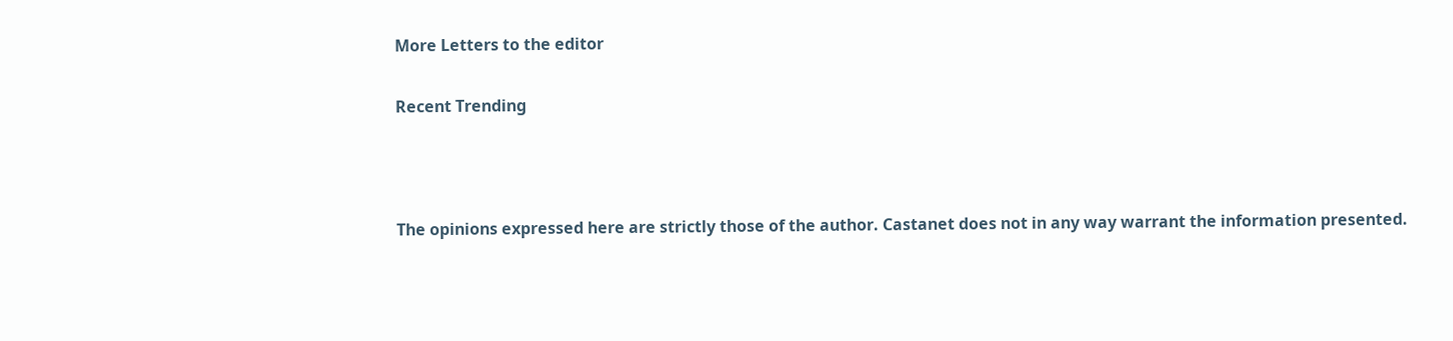More Letters to the editor

Recent Trending



The opinions expressed here are strictly those of the author. Castanet does not in any way warrant the information presented.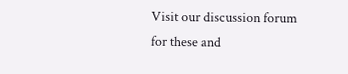Visit our discussion forum
for these and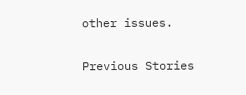other issues.

Previous Stories